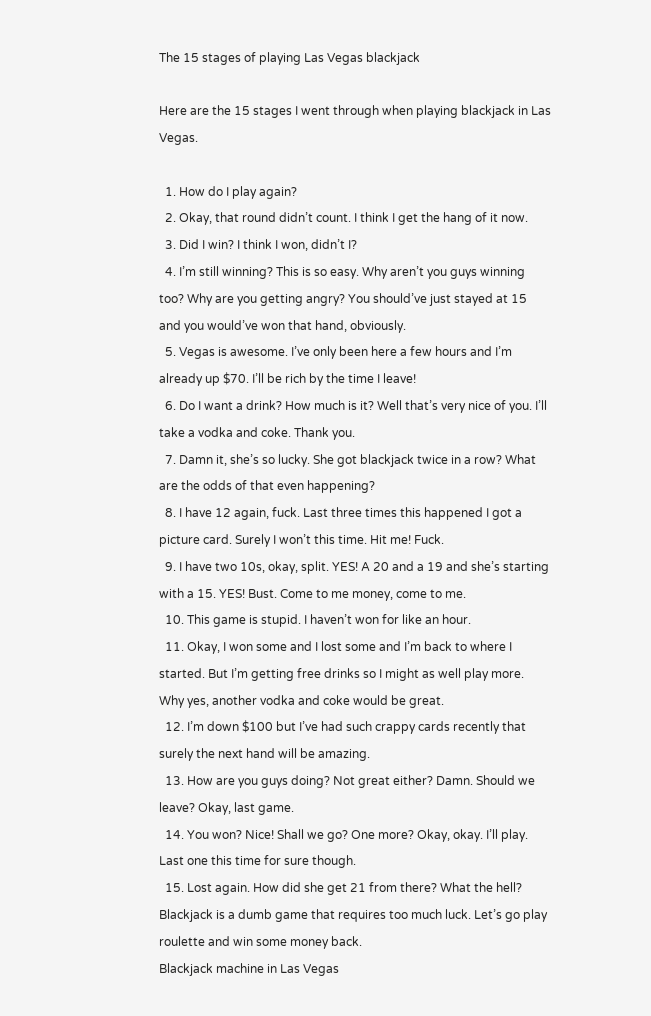The 15 stages of playing Las Vegas blackjack

Here are the 15 stages I went through when playing blackjack in Las Vegas.

  1. How do I play again?
  2. Okay, that round didn’t count. I think I get the hang of it now.
  3. Did I win? I think I won, didn’t I?
  4. I’m still winning? This is so easy. Why aren’t you guys winning too? Why are you getting angry? You should’ve just stayed at 15 and you would’ve won that hand, obviously.
  5. Vegas is awesome. I’ve only been here a few hours and I’m already up $70. I’ll be rich by the time I leave!
  6. Do I want a drink? How much is it? Well that’s very nice of you. I’ll take a vodka and coke. Thank you.
  7. Damn it, she’s so lucky. She got blackjack twice in a row? What are the odds of that even happening?
  8. I have 12 again, fuck. Last three times this happened I got a picture card. Surely I won’t this time. Hit me! Fuck.
  9. I have two 10s, okay, split. YES! A 20 and a 19 and she’s starting with a 15. YES! Bust. Come to me money, come to me.
  10. This game is stupid. I haven’t won for like an hour.
  11. Okay, I won some and I lost some and I’m back to where I started. But I’m getting free drinks so I might as well play more. Why yes, another vodka and coke would be great.
  12. I’m down $100 but I’ve had such crappy cards recently that surely the next hand will be amazing.
  13. How are you guys doing? Not great either? Damn. Should we leave? Okay, last game.
  14. You won? Nice! Shall we go? One more? Okay, okay. I’ll play. Last one this time for sure though.
  15. Lost again. How did she get 21 from there? What the hell? Blackjack is a dumb game that requires too much luck. Let’s go play roulette and win some money back.
Blackjack machine in Las Vegas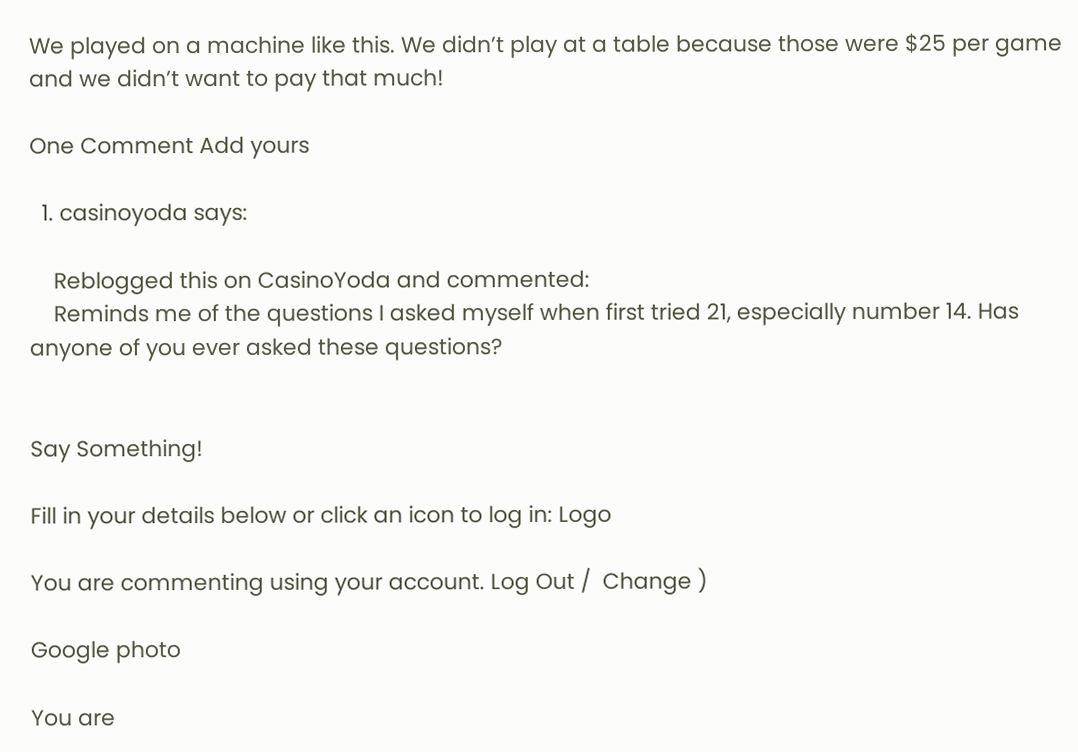We played on a machine like this. We didn’t play at a table because those were $25 per game and we didn’t want to pay that much!

One Comment Add yours

  1. casinoyoda says:

    Reblogged this on CasinoYoda and commented:
    Reminds me of the questions I asked myself when first tried 21, especially number 14. Has anyone of you ever asked these questions?


Say Something!

Fill in your details below or click an icon to log in: Logo

You are commenting using your account. Log Out /  Change )

Google photo

You are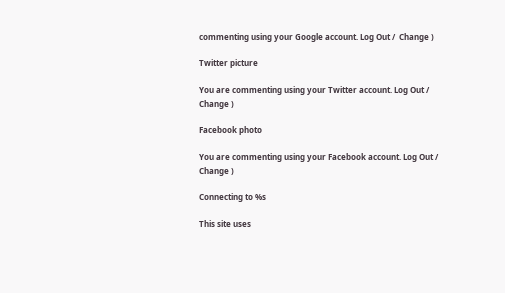commenting using your Google account. Log Out /  Change )

Twitter picture

You are commenting using your Twitter account. Log Out /  Change )

Facebook photo

You are commenting using your Facebook account. Log Out /  Change )

Connecting to %s

This site uses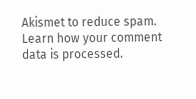Akismet to reduce spam. Learn how your comment data is processed.